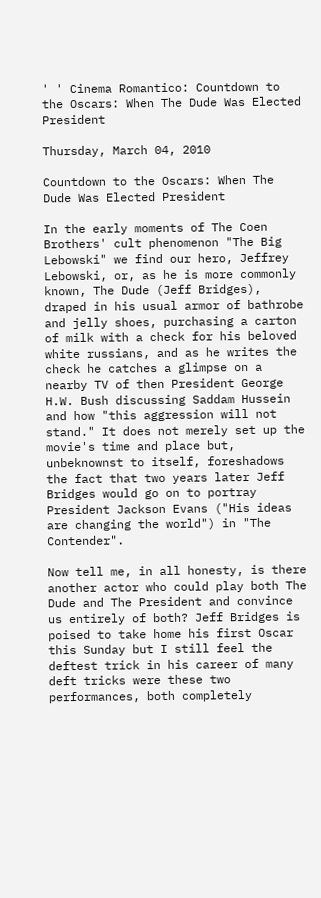' ' Cinema Romantico: Countdown to the Oscars: When The Dude Was Elected President

Thursday, March 04, 2010

Countdown to the Oscars: When The Dude Was Elected President

In the early moments of The Coen Brothers' cult phenomenon "The Big Lebowski" we find our hero, Jeffrey Lebowski, or, as he is more commonly known, The Dude (Jeff Bridges), draped in his usual armor of bathrobe and jelly shoes, purchasing a carton of milk with a check for his beloved white russians, and as he writes the check he catches a glimpse on a nearby TV of then President George H.W. Bush discussing Saddam Hussein and how "this aggression will not stand." It does not merely set up the movie's time and place but, unbeknownst to itself, foreshadows the fact that two years later Jeff Bridges would go on to portray President Jackson Evans ("His ideas are changing the world") in "The Contender".

Now tell me, in all honesty, is there another actor who could play both The Dude and The President and convince us entirely of both? Jeff Bridges is poised to take home his first Oscar this Sunday but I still feel the deftest trick in his career of many deft tricks were these two performances, both completely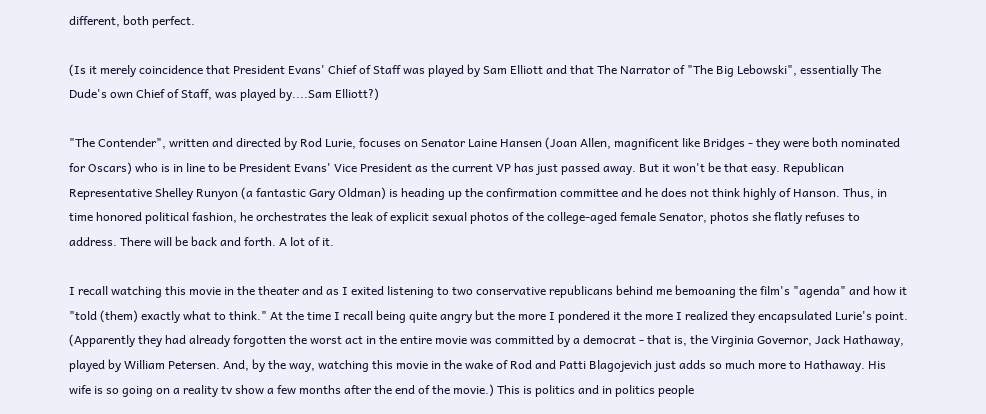different, both perfect.

(Is it merely coincidence that President Evans' Chief of Staff was played by Sam Elliott and that The Narrator of "The Big Lebowski", essentially The Dude's own Chief of Staff, was played by....Sam Elliott?)

"The Contender", written and directed by Rod Lurie, focuses on Senator Laine Hansen (Joan Allen, magnificent like Bridges - they were both nominated for Oscars) who is in line to be President Evans' Vice President as the current VP has just passed away. But it won't be that easy. Republican Representative Shelley Runyon (a fantastic Gary Oldman) is heading up the confirmation committee and he does not think highly of Hanson. Thus, in time honored political fashion, he orchestrates the leak of explicit sexual photos of the college-aged female Senator, photos she flatly refuses to address. There will be back and forth. A lot of it.

I recall watching this movie in the theater and as I exited listening to two conservative republicans behind me bemoaning the film's "agenda" and how it "told (them) exactly what to think." At the time I recall being quite angry but the more I pondered it the more I realized they encapsulated Lurie's point. (Apparently they had already forgotten the worst act in the entire movie was committed by a democrat - that is, the Virginia Governor, Jack Hathaway, played by William Petersen. And, by the way, watching this movie in the wake of Rod and Patti Blagojevich just adds so much more to Hathaway. His wife is so going on a reality tv show a few months after the end of the movie.) This is politics and in politics people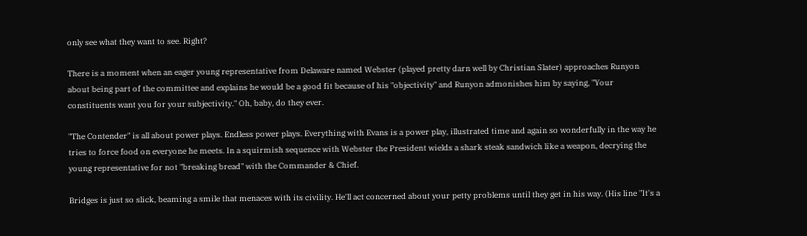only see what they want to see. Right?

There is a moment when an eager young representative from Delaware named Webster (played pretty darn well by Christian Slater) approaches Runyon about being part of the committee and explains he would be a good fit because of his "objectivity" and Runyon admonishes him by saying, "Your constituents want you for your subjectivity." Oh, baby, do they ever.

"The Contender" is all about power plays. Endless power plays. Everything with Evans is a power play, illustrated time and again so wonderfully in the way he tries to force food on everyone he meets. In a squirmish sequence with Webster the President wields a shark steak sandwich like a weapon, decrying the young representative for not "breaking bread" with the Commander & Chief.

Bridges is just so slick, beaming a smile that menaces with its civility. He'll act concerned about your petty problems until they get in his way. (His line "It's a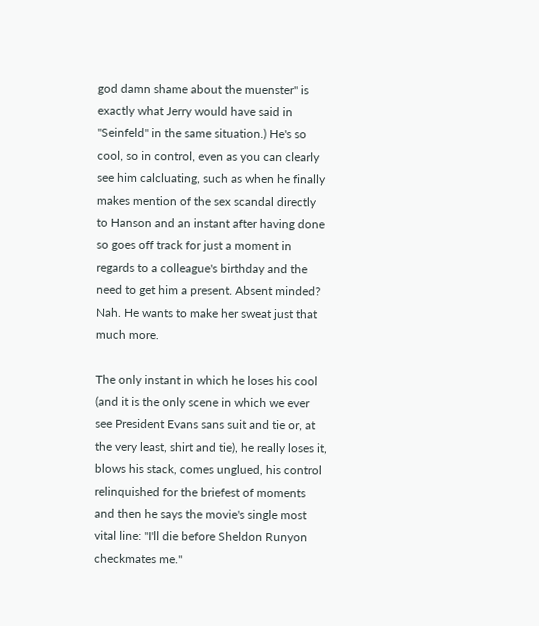god damn shame about the muenster" is exactly what Jerry would have said in "Seinfeld" in the same situation.) He's so cool, so in control, even as you can clearly see him calcluating, such as when he finally makes mention of the sex scandal directly to Hanson and an instant after having done so goes off track for just a moment in regards to a colleague's birthday and the need to get him a present. Absent minded? Nah. He wants to make her sweat just that much more.

The only instant in which he loses his cool (and it is the only scene in which we ever see President Evans sans suit and tie or, at the very least, shirt and tie), he really loses it, blows his stack, comes unglued, his control relinquished for the briefest of moments and then he says the movie's single most vital line: "I'll die before Sheldon Runyon checkmates me."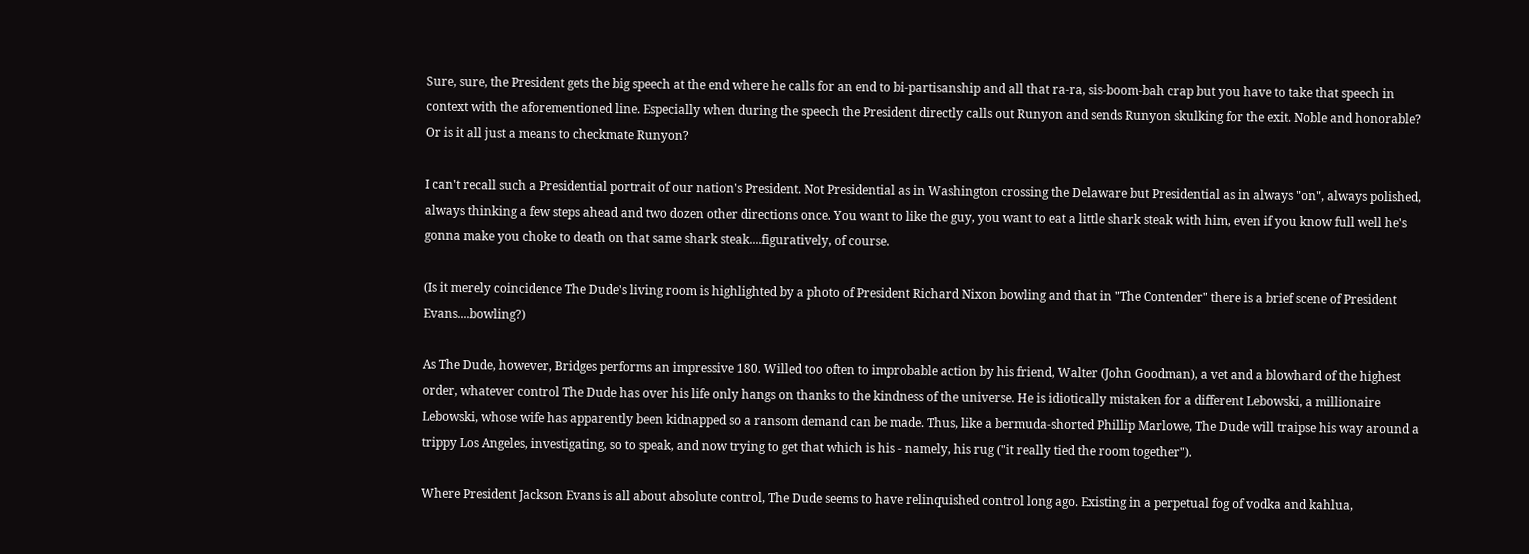Sure, sure, the President gets the big speech at the end where he calls for an end to bi-partisanship and all that ra-ra, sis-boom-bah crap but you have to take that speech in context with the aforementioned line. Especially when during the speech the President directly calls out Runyon and sends Runyon skulking for the exit. Noble and honorable? Or is it all just a means to checkmate Runyon?

I can't recall such a Presidential portrait of our nation's President. Not Presidential as in Washington crossing the Delaware but Presidential as in always "on", always polished, always thinking a few steps ahead and two dozen other directions once. You want to like the guy, you want to eat a little shark steak with him, even if you know full well he's gonna make you choke to death on that same shark steak....figuratively, of course.

(Is it merely coincidence The Dude's living room is highlighted by a photo of President Richard Nixon bowling and that in "The Contender" there is a brief scene of President Evans....bowling?)

As The Dude, however, Bridges performs an impressive 180. Willed too often to improbable action by his friend, Walter (John Goodman), a vet and a blowhard of the highest order, whatever control The Dude has over his life only hangs on thanks to the kindness of the universe. He is idiotically mistaken for a different Lebowski, a millionaire Lebowski, whose wife has apparently been kidnapped so a ransom demand can be made. Thus, like a bermuda-shorted Phillip Marlowe, The Dude will traipse his way around a trippy Los Angeles, investigating, so to speak, and now trying to get that which is his - namely, his rug ("it really tied the room together").

Where President Jackson Evans is all about absolute control, The Dude seems to have relinquished control long ago. Existing in a perpetual fog of vodka and kahlua,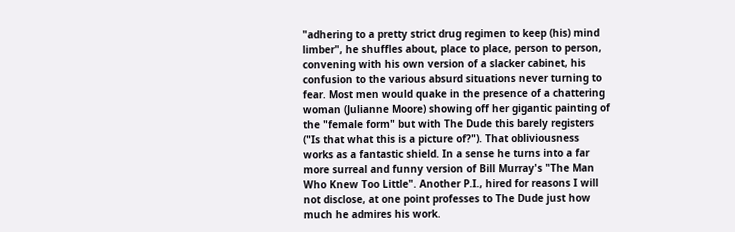"adhering to a pretty strict drug regimen to keep (his) mind limber", he shuffles about, place to place, person to person, convening with his own version of a slacker cabinet, his confusion to the various absurd situations never turning to fear. Most men would quake in the presence of a chattering woman (Julianne Moore) showing off her gigantic painting of the "female form" but with The Dude this barely registers ("Is that what this is a picture of?"). That obliviousness works as a fantastic shield. In a sense he turns into a far more surreal and funny version of Bill Murray's "The Man Who Knew Too Little". Another P.I., hired for reasons I will not disclose, at one point professes to The Dude just how much he admires his work.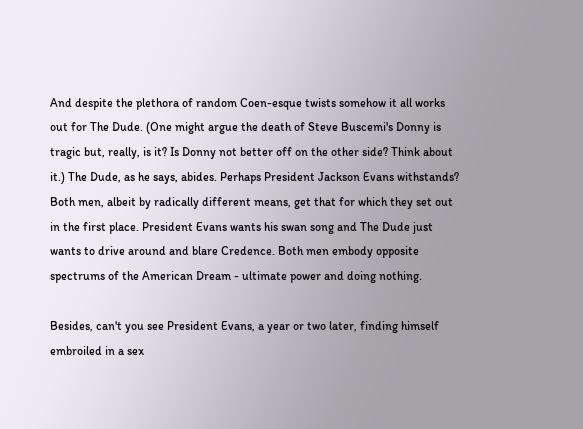And despite the plethora of random Coen-esque twists somehow it all works out for The Dude. (One might argue the death of Steve Buscemi's Donny is tragic but, really, is it? Is Donny not better off on the other side? Think about it.) The Dude, as he says, abides. Perhaps President Jackson Evans withstands? Both men, albeit by radically different means, get that for which they set out in the first place. President Evans wants his swan song and The Dude just wants to drive around and blare Credence. Both men embody opposite spectrums of the American Dream - ultimate power and doing nothing.

Besides, can't you see President Evans, a year or two later, finding himself embroiled in a sex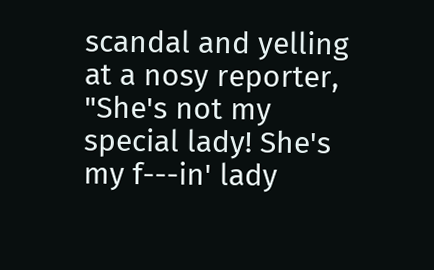scandal and yelling at a nosy reporter, "She's not my special lady! She's my f---in' lady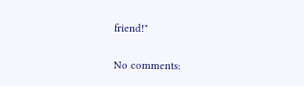friend!"

No comments: